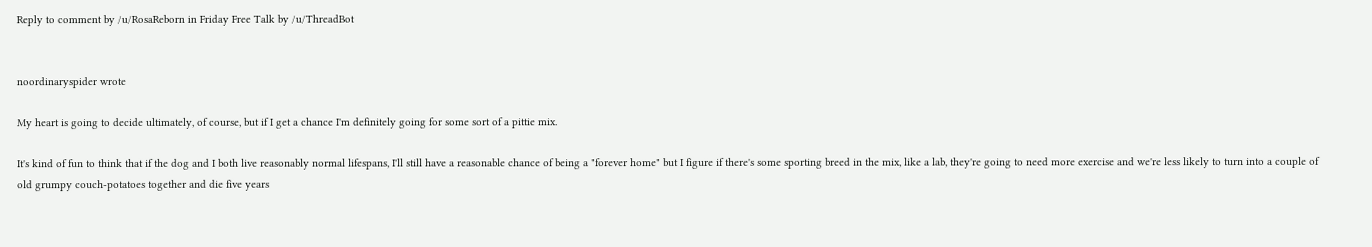Reply to comment by /u/RosaReborn in Friday Free Talk by /u/ThreadBot


noordinaryspider wrote

My heart is going to decide ultimately, of course, but if I get a chance I'm definitely going for some sort of a pittie mix.

It's kind of fun to think that if the dog and I both live reasonably normal lifespans, I'll still have a reasonable chance of being a "forever home" but I figure if there's some sporting breed in the mix, like a lab, they're going to need more exercise and we're less likely to turn into a couple of old grumpy couch-potatoes together and die five years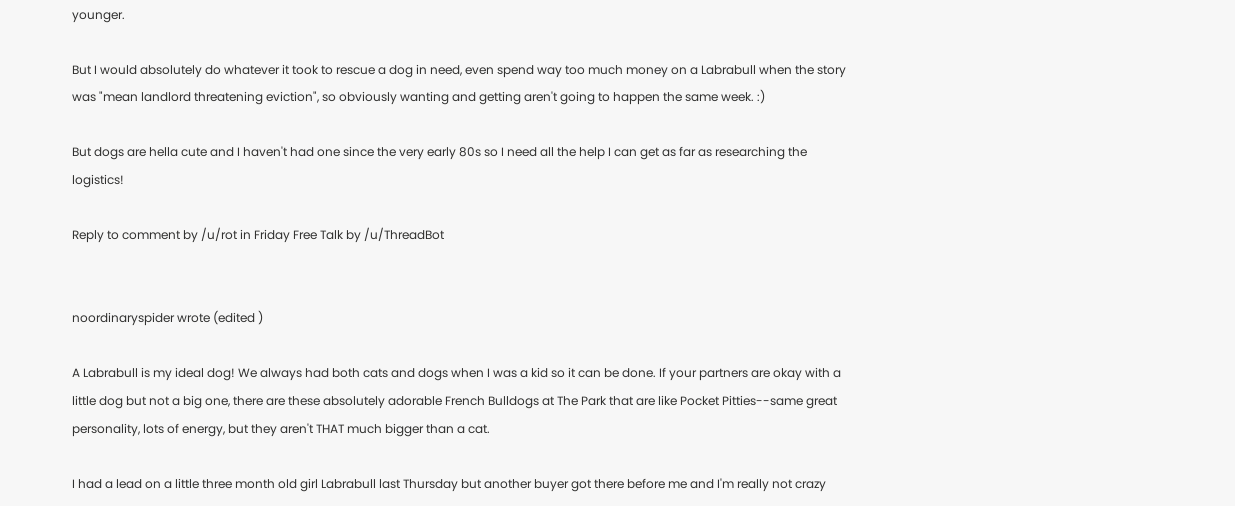younger.

But I would absolutely do whatever it took to rescue a dog in need, even spend way too much money on a Labrabull when the story was "mean landlord threatening eviction", so obviously wanting and getting aren't going to happen the same week. :)

But dogs are hella cute and I haven't had one since the very early 80s so I need all the help I can get as far as researching the logistics!

Reply to comment by /u/rot in Friday Free Talk by /u/ThreadBot


noordinaryspider wrote (edited )

A Labrabull is my ideal dog! We always had both cats and dogs when I was a kid so it can be done. If your partners are okay with a little dog but not a big one, there are these absolutely adorable French Bulldogs at The Park that are like Pocket Pitties--same great personality, lots of energy, but they aren't THAT much bigger than a cat.

I had a lead on a little three month old girl Labrabull last Thursday but another buyer got there before me and I'm really not crazy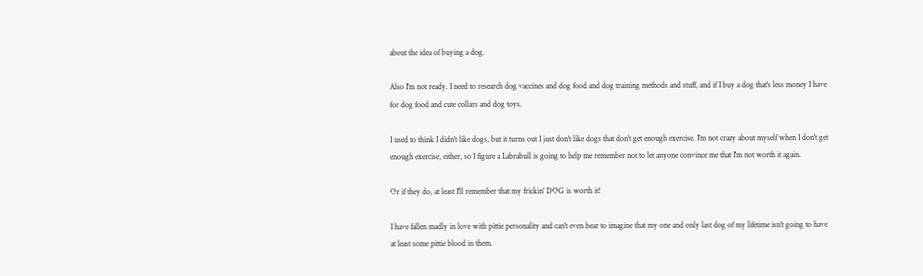about the idea of buying a dog.

Also I'm not ready. I need to research dog vaccines and dog food and dog training methods and stuff, and if I buy a dog that's less money I have for dog food and cute collars and dog toys.

I used to think I didn't like dogs, but it turns out I just don't like dogs that don't get enough exercise. I'm not crazy about myself when I don't get enough exercise, either, so I figure a Labrabull is going to help me remember not to let anyone convince me that I'm not worth it again.

Or if they do, at least I'll remember that my frickin' DOG is worth it!

I have fallen madly in love with pittie personality and can't even bear to imagine that my one and only last dog of my lifetime isn't going to have at least some pittie blood in them.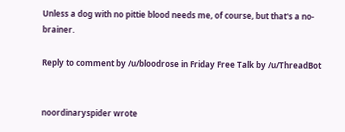Unless a dog with no pittie blood needs me, of course, but that's a no-brainer.

Reply to comment by /u/bloodrose in Friday Free Talk by /u/ThreadBot


noordinaryspider wrote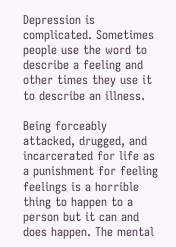Depression is complicated. Sometimes people use the word to describe a feeling and other times they use it to describe an illness.

Being forceably attacked, drugged, and incarcerated for life as a punishment for feeling feelings is a horrible thing to happen to a person but it can and does happen. The mental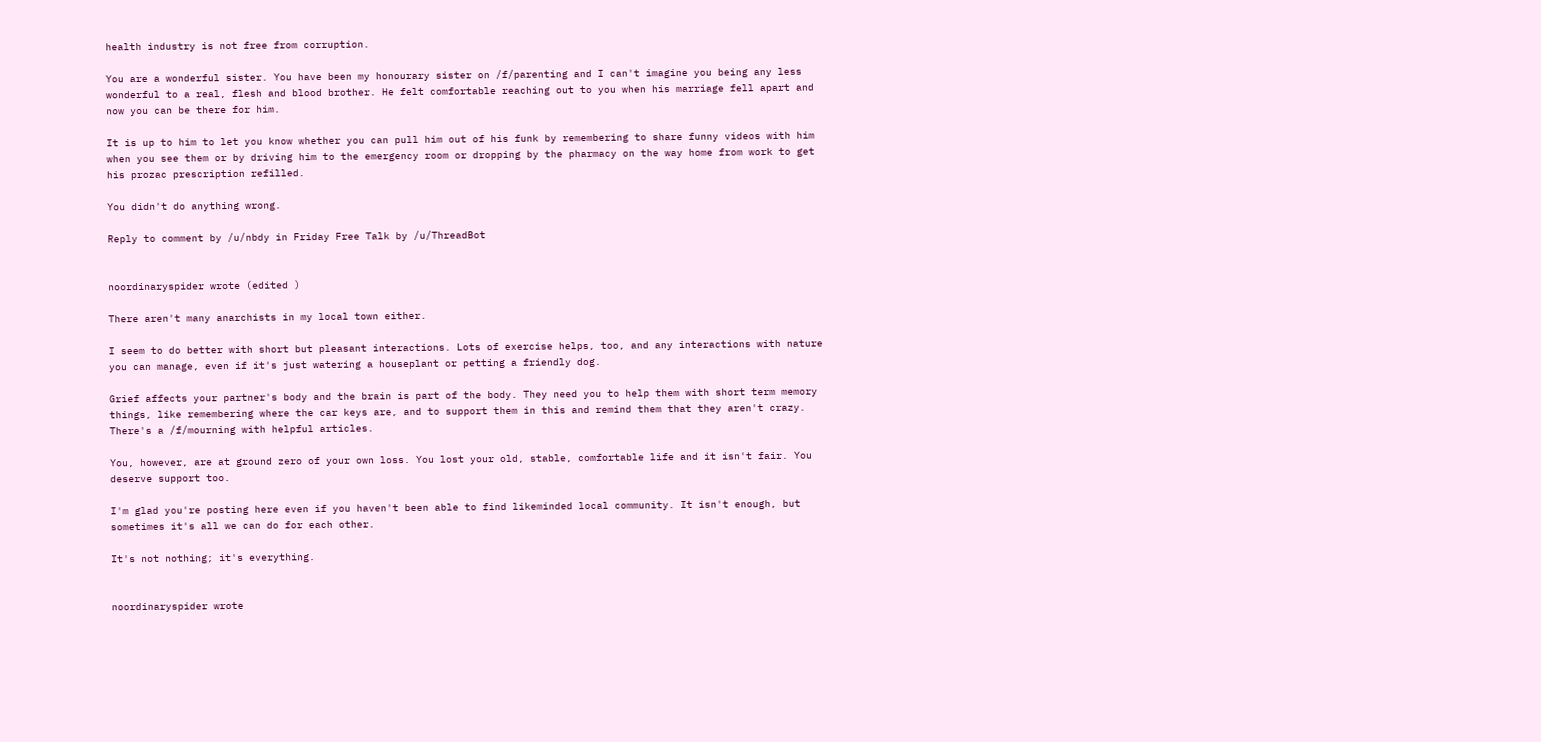health industry is not free from corruption.

You are a wonderful sister. You have been my honourary sister on /f/parenting and I can't imagine you being any less wonderful to a real, flesh and blood brother. He felt comfortable reaching out to you when his marriage fell apart and now you can be there for him.

It is up to him to let you know whether you can pull him out of his funk by remembering to share funny videos with him when you see them or by driving him to the emergency room or dropping by the pharmacy on the way home from work to get his prozac prescription refilled.

You didn't do anything wrong.

Reply to comment by /u/nbdy in Friday Free Talk by /u/ThreadBot


noordinaryspider wrote (edited )

There aren't many anarchists in my local town either.

I seem to do better with short but pleasant interactions. Lots of exercise helps, too, and any interactions with nature you can manage, even if it's just watering a houseplant or petting a friendly dog.

Grief affects your partner's body and the brain is part of the body. They need you to help them with short term memory things, like remembering where the car keys are, and to support them in this and remind them that they aren't crazy. There's a /f/mourning with helpful articles.

You, however, are at ground zero of your own loss. You lost your old, stable, comfortable life and it isn't fair. You deserve support too.

I'm glad you're posting here even if you haven't been able to find likeminded local community. It isn't enough, but sometimes it's all we can do for each other.

It's not nothing; it's everything.


noordinaryspider wrote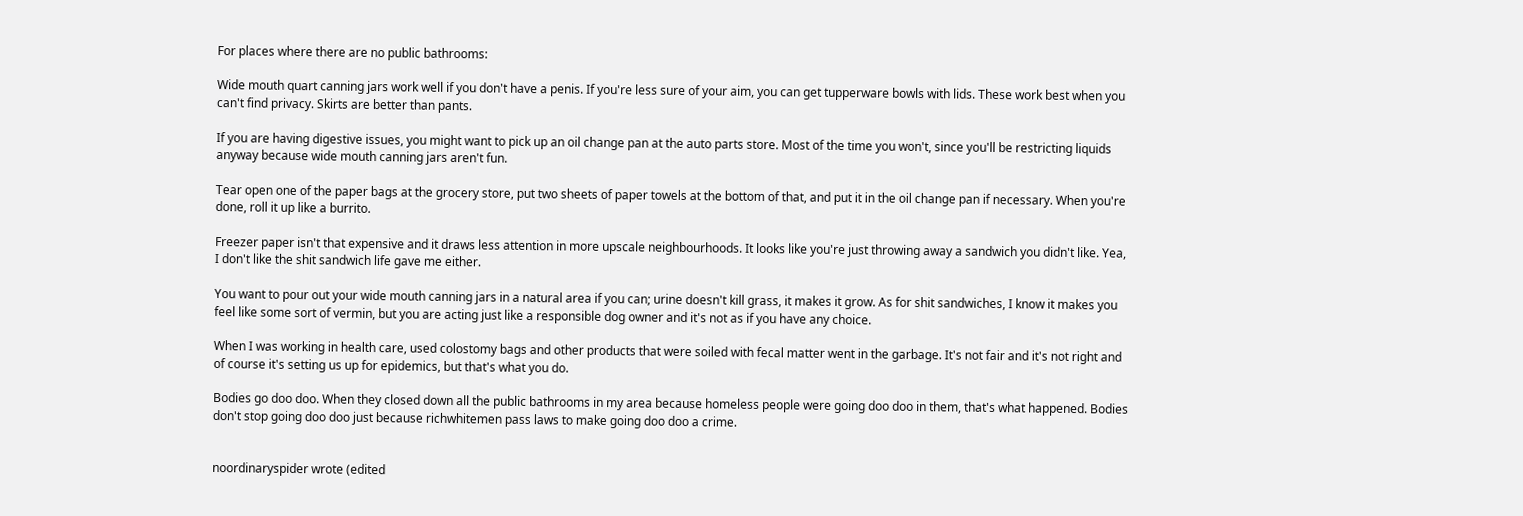For places where there are no public bathrooms:

Wide mouth quart canning jars work well if you don't have a penis. If you're less sure of your aim, you can get tupperware bowls with lids. These work best when you can't find privacy. Skirts are better than pants.

If you are having digestive issues, you might want to pick up an oil change pan at the auto parts store. Most of the time you won't, since you'll be restricting liquids anyway because wide mouth canning jars aren't fun.

Tear open one of the paper bags at the grocery store, put two sheets of paper towels at the bottom of that, and put it in the oil change pan if necessary. When you're done, roll it up like a burrito.

Freezer paper isn't that expensive and it draws less attention in more upscale neighbourhoods. It looks like you're just throwing away a sandwich you didn't like. Yea, I don't like the shit sandwich life gave me either.

You want to pour out your wide mouth canning jars in a natural area if you can; urine doesn't kill grass, it makes it grow. As for shit sandwiches, I know it makes you feel like some sort of vermin, but you are acting just like a responsible dog owner and it's not as if you have any choice.

When I was working in health care, used colostomy bags and other products that were soiled with fecal matter went in the garbage. It's not fair and it's not right and of course it's setting us up for epidemics, but that's what you do.

Bodies go doo doo. When they closed down all the public bathrooms in my area because homeless people were going doo doo in them, that's what happened. Bodies don't stop going doo doo just because richwhitemen pass laws to make going doo doo a crime.


noordinaryspider wrote (edited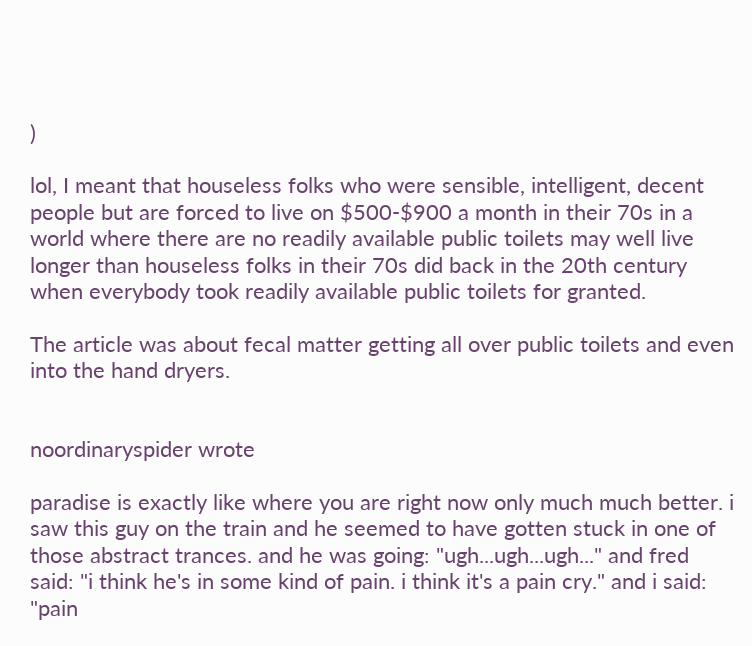)

lol, I meant that houseless folks who were sensible, intelligent, decent people but are forced to live on $500-$900 a month in their 70s in a world where there are no readily available public toilets may well live longer than houseless folks in their 70s did back in the 20th century when everybody took readily available public toilets for granted.

The article was about fecal matter getting all over public toilets and even into the hand dryers.


noordinaryspider wrote

paradise is exactly like where you are right now only much much better. i saw this guy on the train and he seemed to have gotten stuck in one of those abstract trances. and he was going: "ugh...ugh...ugh..." and fred said: "i think he's in some kind of pain. i think it's a pain cry." and i said: "pain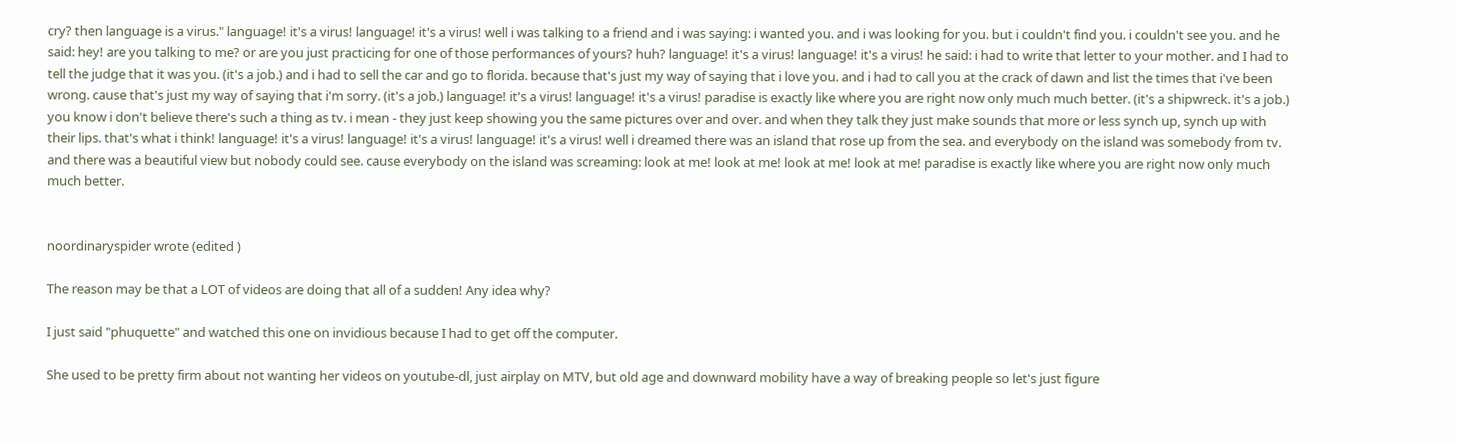cry? then language is a virus." language! it's a virus! language! it's a virus! well i was talking to a friend and i was saying: i wanted you. and i was looking for you. but i couldn't find you. i couldn't see you. and he said: hey! are you talking to me? or are you just practicing for one of those performances of yours? huh? language! it's a virus! language! it's a virus! he said: i had to write that letter to your mother. and I had to tell the judge that it was you. (it's a job.) and i had to sell the car and go to florida. because that's just my way of saying that i love you. and i had to call you at the crack of dawn and list the times that i've been wrong. cause that's just my way of saying that i'm sorry. (it's a job.) language! it's a virus! language! it's a virus! paradise is exactly like where you are right now only much much better. (it's a shipwreck. it's a job.) you know i don't believe there's such a thing as tv. i mean - they just keep showing you the same pictures over and over. and when they talk they just make sounds that more or less synch up, synch up with their lips. that's what i think! language! it's a virus! language! it's a virus! language! it's a virus! well i dreamed there was an island that rose up from the sea. and everybody on the island was somebody from tv. and there was a beautiful view but nobody could see. cause everybody on the island was screaming: look at me! look at me! look at me! look at me! paradise is exactly like where you are right now only much much better.


noordinaryspider wrote (edited )

The reason may be that a LOT of videos are doing that all of a sudden! Any idea why?

I just said "phuquette" and watched this one on invidious because I had to get off the computer.

She used to be pretty firm about not wanting her videos on youtube-dl, just airplay on MTV, but old age and downward mobility have a way of breaking people so let's just figure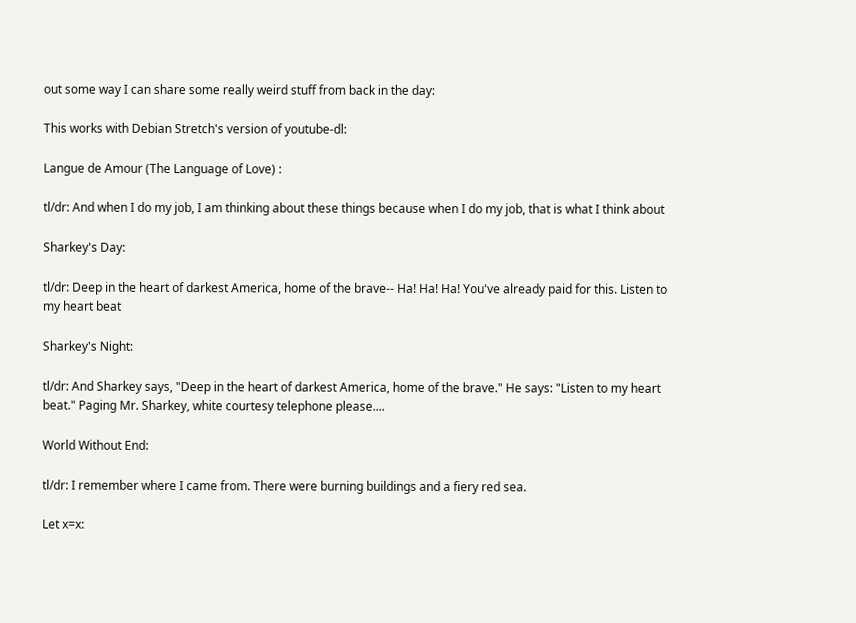out some way I can share some really weird stuff from back in the day:

This works with Debian Stretch's version of youtube-dl:

Langue de Amour (The Language of Love) :

tl/dr: And when I do my job, I am thinking about these things because when I do my job, that is what I think about

Sharkey's Day:

tl/dr: Deep in the heart of darkest America, home of the brave-- Ha! Ha! Ha! You've already paid for this. Listen to my heart beat

Sharkey's Night:

tl/dr: And Sharkey says, "Deep in the heart of darkest America, home of the brave." He says: "Listen to my heart beat." Paging Mr. Sharkey, white courtesy telephone please....

World Without End:

tl/dr: I remember where I came from. There were burning buildings and a fiery red sea.

Let x=x: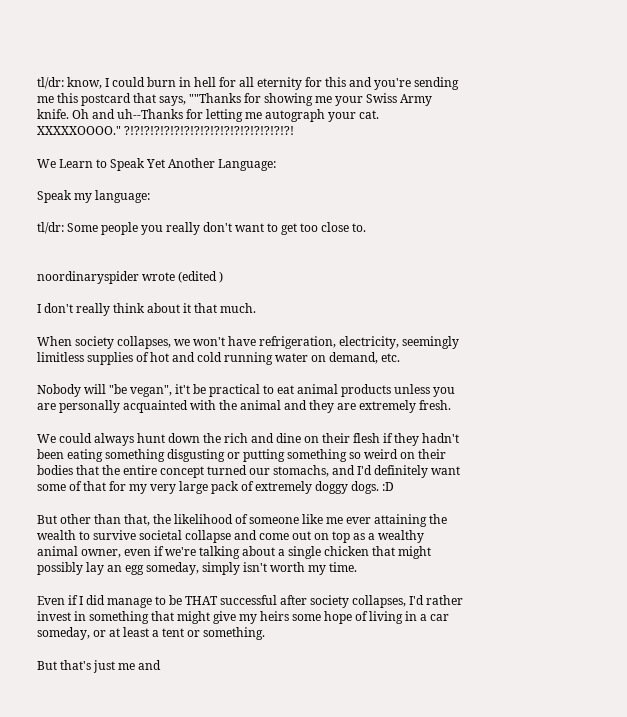tl/dr: know, I could burn in hell for all eternity for this and you're sending me this postcard that says, ""Thanks for showing me your Swiss Army knife. Oh and uh--Thanks for letting me autograph your cat. XXXXXOOOO." ?!?!?!?!?!?!?!?!?!?!?!?!?!?!?!?!?!

We Learn to Speak Yet Another Language:

Speak my language:

tl/dr: Some people you really don't want to get too close to.


noordinaryspider wrote (edited )

I don't really think about it that much.

When society collapses, we won't have refrigeration, electricity, seemingly limitless supplies of hot and cold running water on demand, etc.

Nobody will "be vegan", it't be practical to eat animal products unless you are personally acquainted with the animal and they are extremely fresh.

We could always hunt down the rich and dine on their flesh if they hadn't been eating something disgusting or putting something so weird on their bodies that the entire concept turned our stomachs, and I'd definitely want some of that for my very large pack of extremely doggy dogs. :D

But other than that, the likelihood of someone like me ever attaining the wealth to survive societal collapse and come out on top as a wealthy animal owner, even if we're talking about a single chicken that might possibly lay an egg someday, simply isn't worth my time.

Even if I did manage to be THAT successful after society collapses, I'd rather invest in something that might give my heirs some hope of living in a car someday, or at least a tent or something.

But that's just me and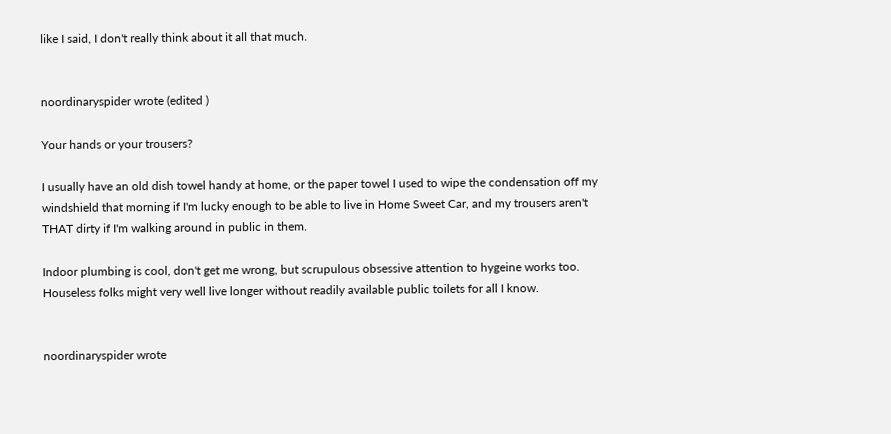like I said, I don't really think about it all that much.


noordinaryspider wrote (edited )

Your hands or your trousers?

I usually have an old dish towel handy at home, or the paper towel I used to wipe the condensation off my windshield that morning if I'm lucky enough to be able to live in Home Sweet Car, and my trousers aren't THAT dirty if I'm walking around in public in them.

Indoor plumbing is cool, don't get me wrong, but scrupulous obsessive attention to hygeine works too. Houseless folks might very well live longer without readily available public toilets for all I know.


noordinaryspider wrote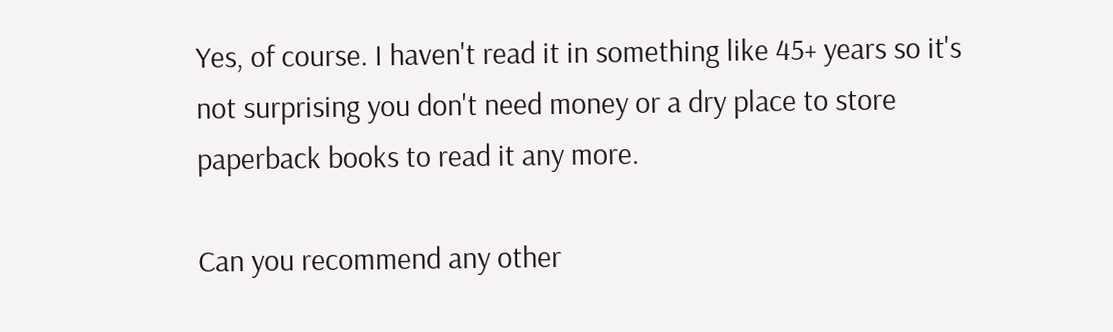Yes, of course. I haven't read it in something like 45+ years so it's not surprising you don't need money or a dry place to store paperback books to read it any more.

Can you recommend any other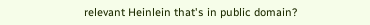relevant Heinlein that's in public domain?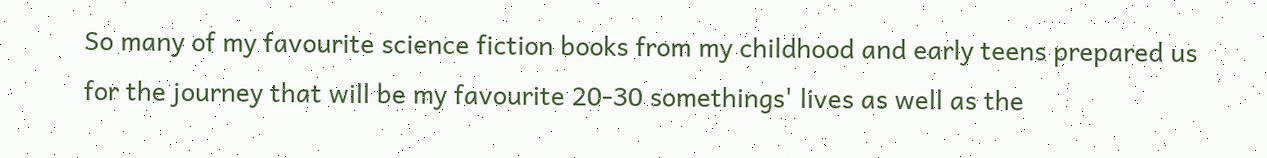So many of my favourite science fiction books from my childhood and early teens prepared us for the journey that will be my favourite 20-30 somethings' lives as well as the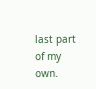last part of my own.